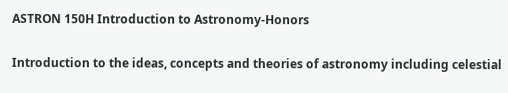ASTRON 150H Introduction to Astronomy-Honors

Introduction to the ideas, concepts and theories of astronomy including celestial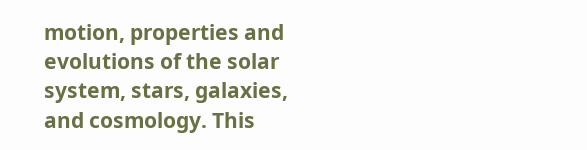motion, properties and evolutions of the solar system, stars, galaxies, and cosmology. This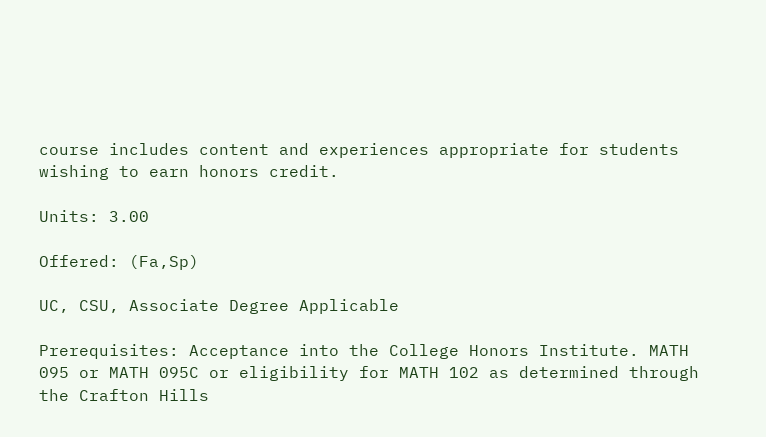course includes content and experiences appropriate for students wishing to earn honors credit.

Units: 3.00

Offered: (Fa,Sp)

UC, CSU, Associate Degree Applicable

Prerequisites: Acceptance into the College Honors Institute. MATH 095 or MATH 095C or eligibility for MATH 102 as determined through the Crafton Hills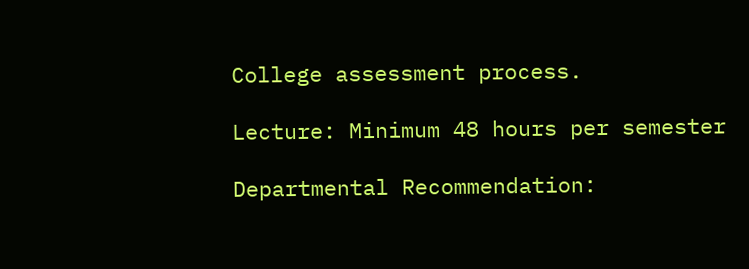College assessment process.

Lecture: Minimum 48 hours per semester

Departmental Recommendation: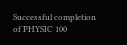Successful completion of PHYSIC 100